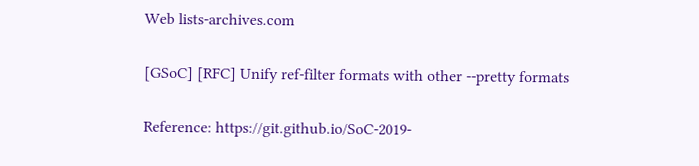Web lists-archives.com

[GSoC] [RFC] Unify ref-filter formats with other --pretty formats

Reference: https://git.github.io/SoC-2019-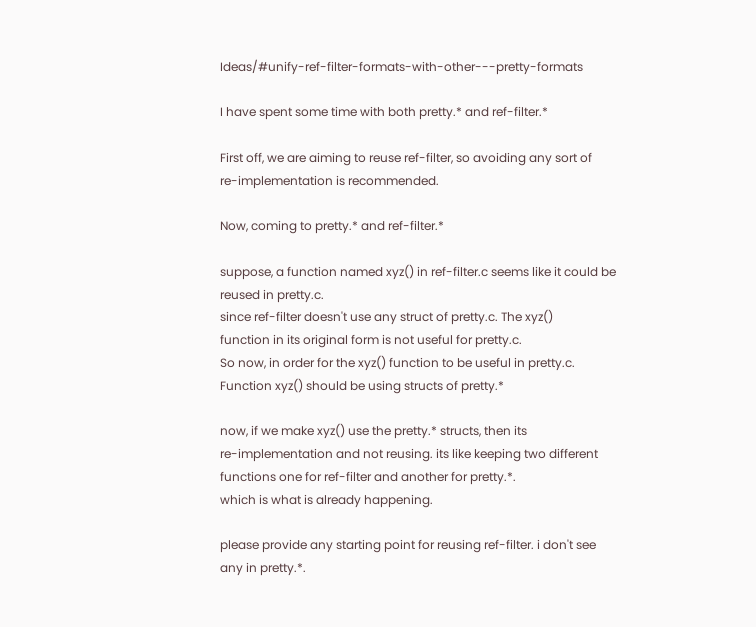Ideas/#unify-ref-filter-formats-with-other---pretty-formats

I have spent some time with both pretty.* and ref-filter.*

First off, we are aiming to reuse ref-filter, so avoiding any sort of
re-implementation is recommended.

Now, coming to pretty.* and ref-filter.*

suppose, a function named xyz() in ref-filter.c seems like it could be
reused in pretty.c.
since ref-filter doesn't use any struct of pretty.c. The xyz()
function in its original form is not useful for pretty.c.
So now, in order for the xyz() function to be useful in pretty.c.
Function xyz() should be using structs of pretty.*

now, if we make xyz() use the pretty.* structs, then its
re-implementation and not reusing. its like keeping two different
functions one for ref-filter and another for pretty.*.
which is what is already happening.

please provide any starting point for reusing ref-filter. i don't see
any in pretty.*.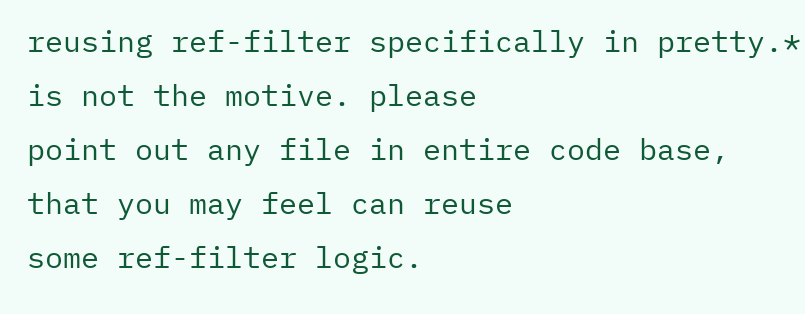reusing ref-filter specifically in pretty.* is not the motive. please
point out any file in entire code base, that you may feel can reuse
some ref-filter logic.